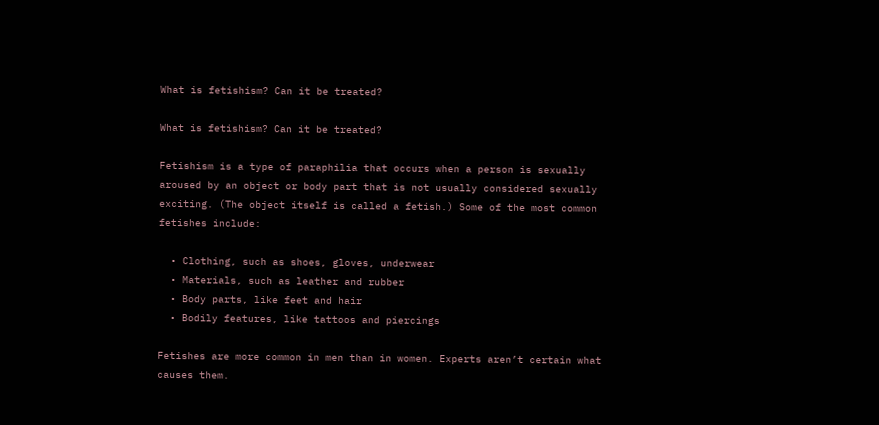What is fetishism? Can it be treated?

What is fetishism? Can it be treated?

Fetishism is a type of paraphilia that occurs when a person is sexually aroused by an object or body part that is not usually considered sexually exciting. (The object itself is called a fetish.) Some of the most common fetishes include:

  • Clothing, such as shoes, gloves, underwear
  • Materials, such as leather and rubber
  • Body parts, like feet and hair
  • Bodily features, like tattoos and piercings

Fetishes are more common in men than in women. Experts aren’t certain what causes them.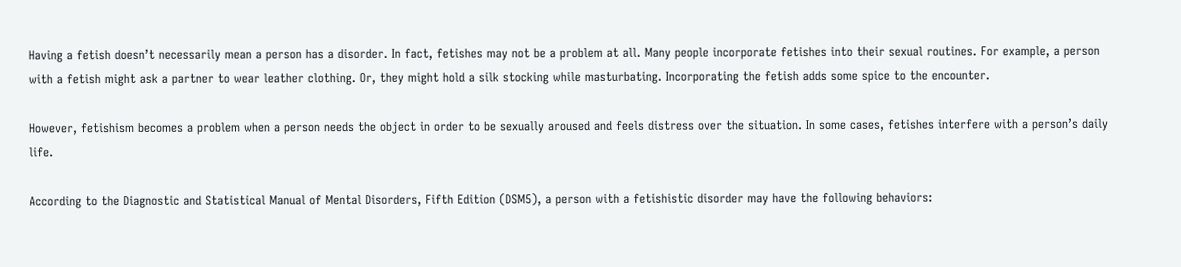Having a fetish doesn’t necessarily mean a person has a disorder. In fact, fetishes may not be a problem at all. Many people incorporate fetishes into their sexual routines. For example, a person with a fetish might ask a partner to wear leather clothing. Or, they might hold a silk stocking while masturbating. Incorporating the fetish adds some spice to the encounter.

However, fetishism becomes a problem when a person needs the object in order to be sexually aroused and feels distress over the situation. In some cases, fetishes interfere with a person’s daily life.

According to the Diagnostic and Statistical Manual of Mental Disorders, Fifth Edition (DSM5), a person with a fetishistic disorder may have the following behaviors: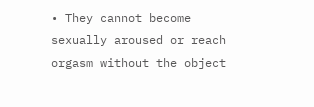• They cannot become sexually aroused or reach orgasm without the object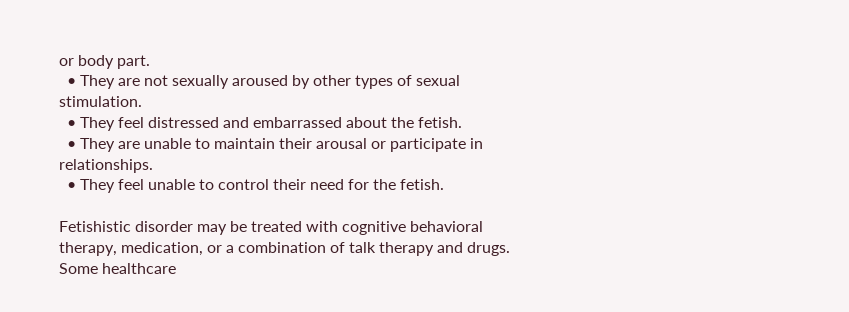or body part.
  • They are not sexually aroused by other types of sexual stimulation.
  • They feel distressed and embarrassed about the fetish.
  • They are unable to maintain their arousal or participate in relationships.
  • They feel unable to control their need for the fetish.

Fetishistic disorder may be treated with cognitive behavioral therapy, medication, or a combination of talk therapy and drugs. Some healthcare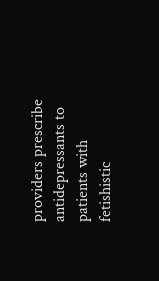providers prescribe antidepressants to patients with fetishistic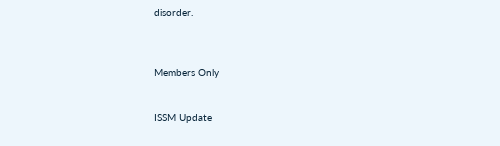disorder.



Members Only


ISSM Update